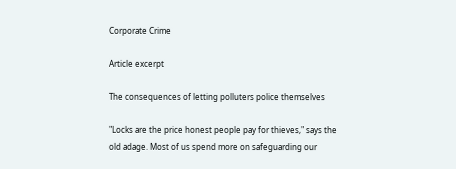Corporate Crime

Article excerpt

The consequences of letting polluters police themselves

"Locks are the price honest people pay for thieves," says the old adage. Most of us spend more on safeguarding our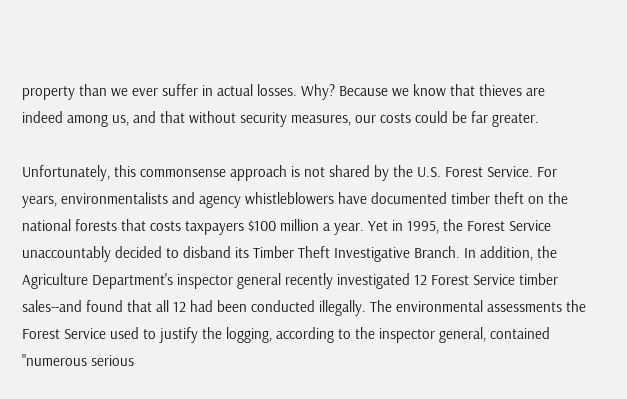property than we ever suffer in actual losses. Why? Because we know that thieves are indeed among us, and that without security measures, our costs could be far greater.

Unfortunately, this commonsense approach is not shared by the U.S. Forest Service. For years, environmentalists and agency whistleblowers have documented timber theft on the national forests that costs taxpayers $100 million a year. Yet in 1995, the Forest Service unaccountably decided to disband its Timber Theft Investigative Branch. In addition, the Agriculture Department's inspector general recently investigated 12 Forest Service timber sales--and found that all 12 had been conducted illegally. The environmental assessments the Forest Service used to justify the logging, according to the inspector general, contained "numerous serious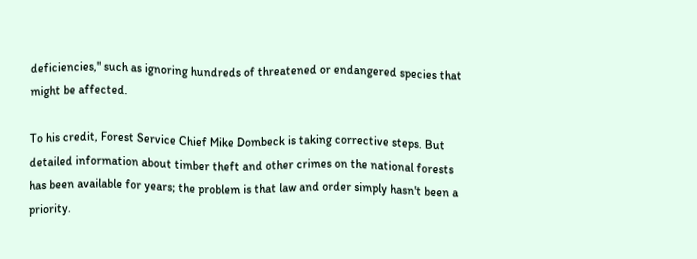deficiencies," such as ignoring hundreds of threatened or endangered species that might be affected.

To his credit, Forest Service Chief Mike Dombeck is taking corrective steps. But detailed information about timber theft and other crimes on the national forests has been available for years; the problem is that law and order simply hasn't been a priority.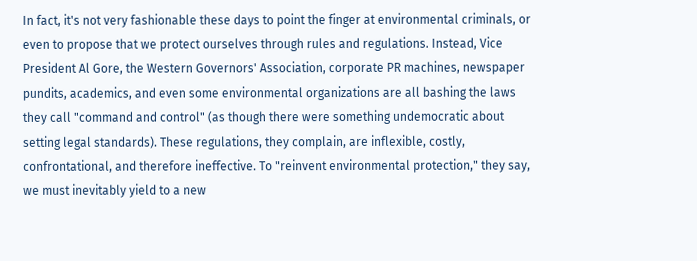In fact, it's not very fashionable these days to point the finger at environmental criminals, or even to propose that we protect ourselves through rules and regulations. Instead, Vice President Al Gore, the Western Governors' Association, corporate PR machines, newspaper pundits, academics, and even some environmental organizations are all bashing the laws they call "command and control" (as though there were something undemocratic about setting legal standards). These regulations, they complain, are inflexible, costly, confrontational, and therefore ineffective. To "reinvent environmental protection," they say, we must inevitably yield to a new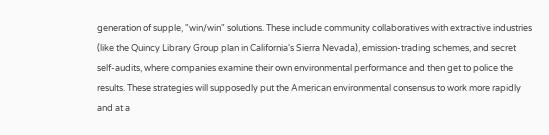generation of supple, "win/win" solutions. These include community collaboratives with extractive industries (like the Quincy Library Group plan in California's Sierra Nevada), emission-trading schemes, and secret self-audits, where companies examine their own environmental performance and then get to police the results. These strategies will supposedly put the American environmental consensus to work more rapidly and at a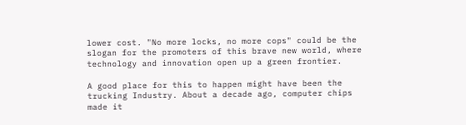lower cost. "No more locks, no more cops" could be the slogan for the promoters of this brave new world, where technology and innovation open up a green frontier.

A good place for this to happen might have been the trucking Industry. About a decade ago, computer chips made it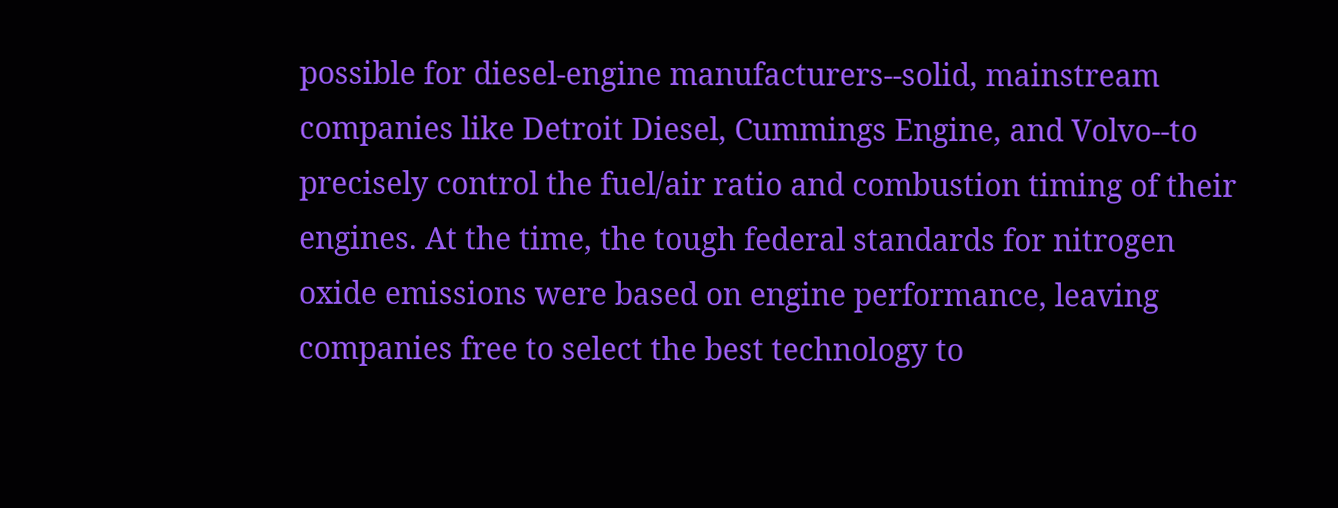possible for diesel-engine manufacturers--solid, mainstream companies like Detroit Diesel, Cummings Engine, and Volvo--to precisely control the fuel/air ratio and combustion timing of their engines. At the time, the tough federal standards for nitrogen oxide emissions were based on engine performance, leaving companies free to select the best technology to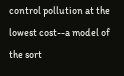control pollution at the lowest cost--a model of the sort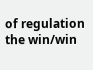of regulation the win/win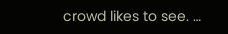crowd likes to see. …